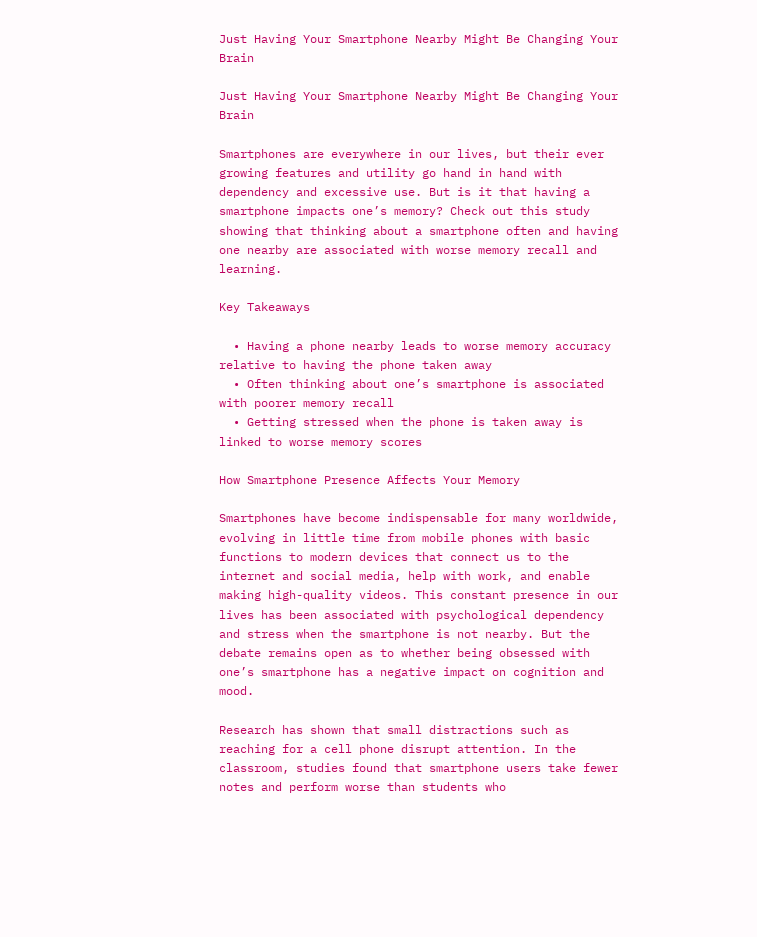Just Having Your Smartphone Nearby Might Be Changing Your Brain

Just Having Your Smartphone Nearby Might Be Changing Your Brain

Smartphones are everywhere in our lives, but their ever growing features and utility go hand in hand with dependency and excessive use. But is it that having a smartphone impacts one’s memory? Check out this study showing that thinking about a smartphone often and having one nearby are associated with worse memory recall and learning.

Key Takeaways

  • Having a phone nearby leads to worse memory accuracy relative to having the phone taken away
  • Often thinking about one’s smartphone is associated with poorer memory recall
  • Getting stressed when the phone is taken away is linked to worse memory scores

How Smartphone Presence Affects Your Memory

Smartphones have become indispensable for many worldwide, evolving in little time from mobile phones with basic functions to modern devices that connect us to the internet and social media, help with work, and enable making high-quality videos. This constant presence in our lives has been associated with psychological dependency and stress when the smartphone is not nearby. But the debate remains open as to whether being obsessed with one’s smartphone has a negative impact on cognition and mood.

Research has shown that small distractions such as reaching for a cell phone disrupt attention. In the classroom, studies found that smartphone users take fewer notes and perform worse than students who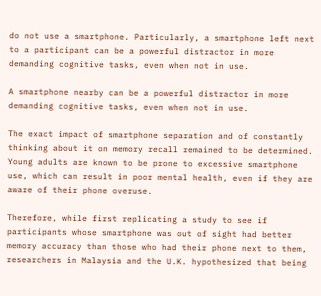do not use a smartphone. Particularly, a smartphone left next to a participant can be a powerful distractor in more demanding cognitive tasks, even when not in use.

A smartphone nearby can be a powerful distractor in more demanding cognitive tasks, even when not in use.

The exact impact of smartphone separation and of constantly thinking about it on memory recall remained to be determined. Young adults are known to be prone to excessive smartphone use, which can result in poor mental health, even if they are aware of their phone overuse.

Therefore, while first replicating a study to see if participants whose smartphone was out of sight had better memory accuracy than those who had their phone next to them, researchers in Malaysia and the U.K. hypothesized that being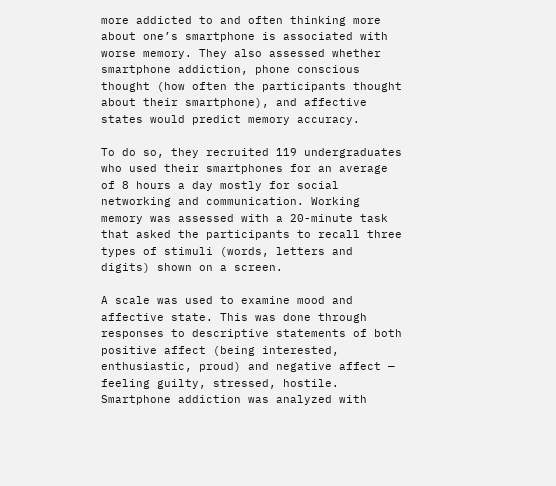more addicted to and often thinking more about one’s smartphone is associated with worse memory. They also assessed whether smartphone addiction, phone conscious thought (how often the participants thought about their smartphone), and affective states would predict memory accuracy.

To do so, they recruited 119 undergraduates who used their smartphones for an average of 8 hours a day mostly for social networking and communication. Working memory was assessed with a 20-minute task that asked the participants to recall three types of stimuli (words, letters and digits) shown on a screen.

A scale was used to examine mood and affective state. This was done through responses to descriptive statements of both positive affect (being interested, enthusiastic, proud) and negative affect — feeling guilty, stressed, hostile. Smartphone addiction was analyzed with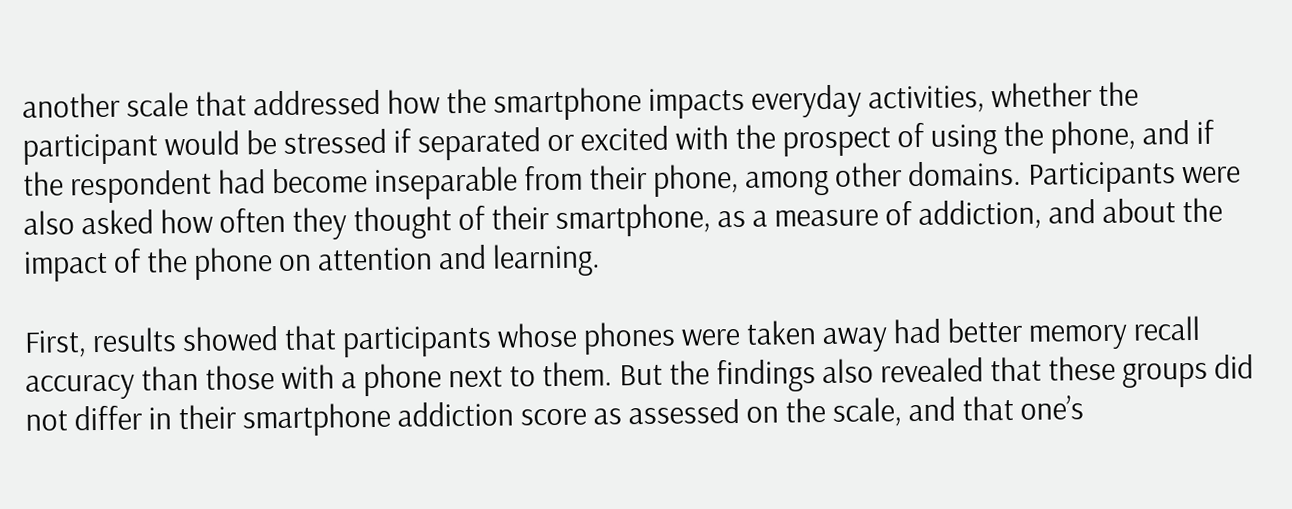another scale that addressed how the smartphone impacts everyday activities, whether the participant would be stressed if separated or excited with the prospect of using the phone, and if the respondent had become inseparable from their phone, among other domains. Participants were also asked how often they thought of their smartphone, as a measure of addiction, and about the impact of the phone on attention and learning.

First, results showed that participants whose phones were taken away had better memory recall accuracy than those with a phone next to them. But the findings also revealed that these groups did not differ in their smartphone addiction score as assessed on the scale, and that one’s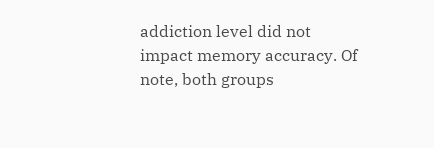addiction level did not impact memory accuracy. Of note, both groups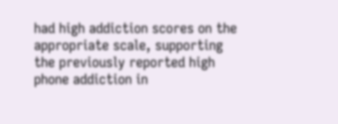had high addiction scores on the appropriate scale, supporting the previously reported high phone addiction in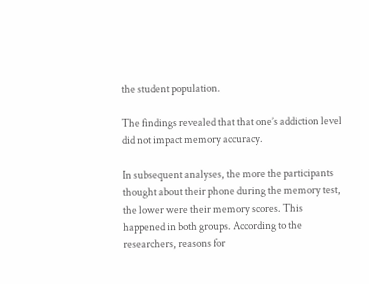the student population.

The findings revealed that that one’s addiction level did not impact memory accuracy.

In subsequent analyses, the more the participants thought about their phone during the memory test, the lower were their memory scores. This happened in both groups. According to the researchers, reasons for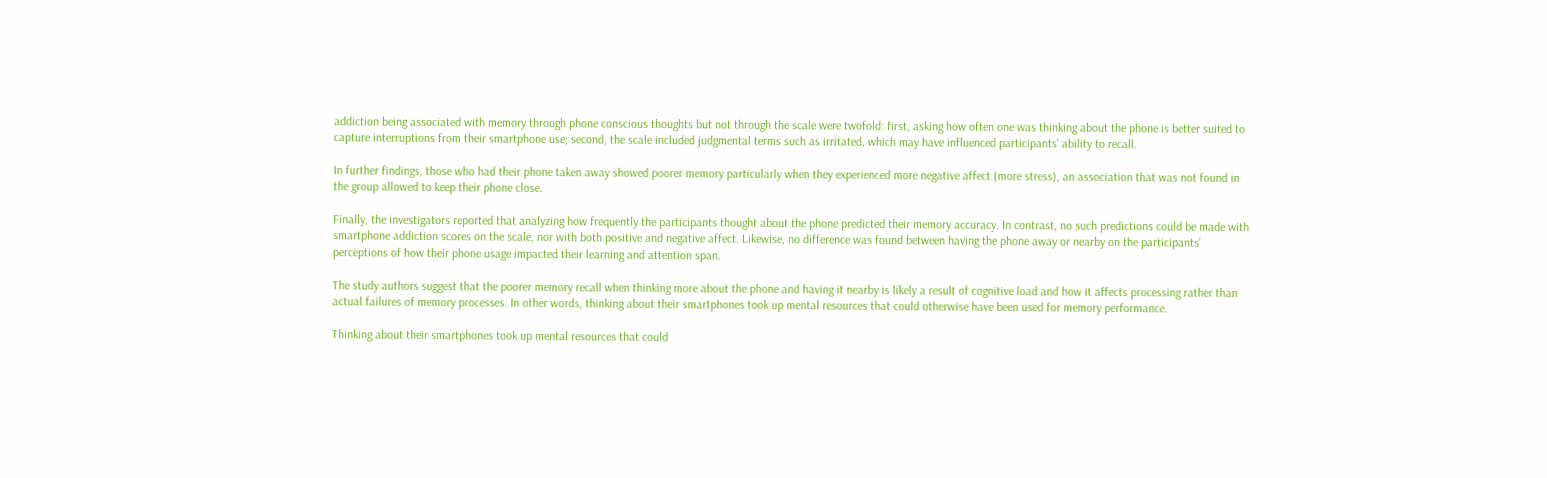addiction being associated with memory through phone conscious thoughts but not through the scale were twofold: first, asking how often one was thinking about the phone is better suited to capture interruptions from their smartphone use; second, the scale included judgmental terms such as irritated, which may have influenced participants’ ability to recall.

In further findings, those who had their phone taken away showed poorer memory particularly when they experienced more negative affect (more stress), an association that was not found in the group allowed to keep their phone close.

Finally, the investigators reported that analyzing how frequently the participants thought about the phone predicted their memory accuracy. In contrast, no such predictions could be made with smartphone addiction scores on the scale, nor with both positive and negative affect. Likewise, no difference was found between having the phone away or nearby on the participants’ perceptions of how their phone usage impacted their learning and attention span.

The study authors suggest that the poorer memory recall when thinking more about the phone and having it nearby is likely a result of cognitive load and how it affects processing rather than actual failures of memory processes. In other words, thinking about their smartphones took up mental resources that could otherwise have been used for memory performance.

Thinking about their smartphones took up mental resources that could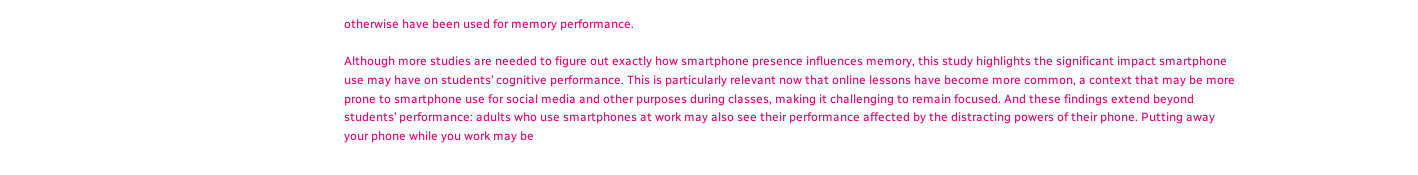otherwise have been used for memory performance.

Although more studies are needed to figure out exactly how smartphone presence influences memory, this study highlights the significant impact smartphone use may have on students’ cognitive performance. This is particularly relevant now that online lessons have become more common, a context that may be more prone to smartphone use for social media and other purposes during classes, making it challenging to remain focused. And these findings extend beyond students’ performance: adults who use smartphones at work may also see their performance affected by the distracting powers of their phone. Putting away your phone while you work may be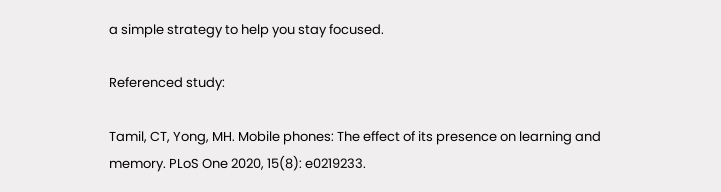a simple strategy to help you stay focused.

Referenced study:

Tamil, CT, Yong, MH. Mobile phones: The effect of its presence on learning and memory. PLoS One 2020, 15(8): e0219233.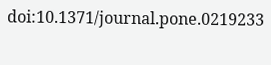doi:10.1371/journal.pone.0219233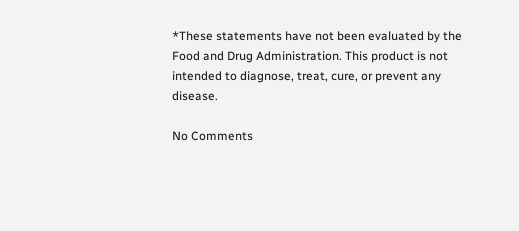*These statements have not been evaluated by the Food and Drug Administration. This product is not intended to diagnose, treat, cure, or prevent any disease.

No Comments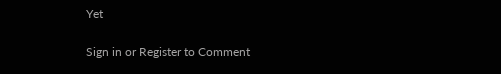Yet

Sign in or Register to Comment